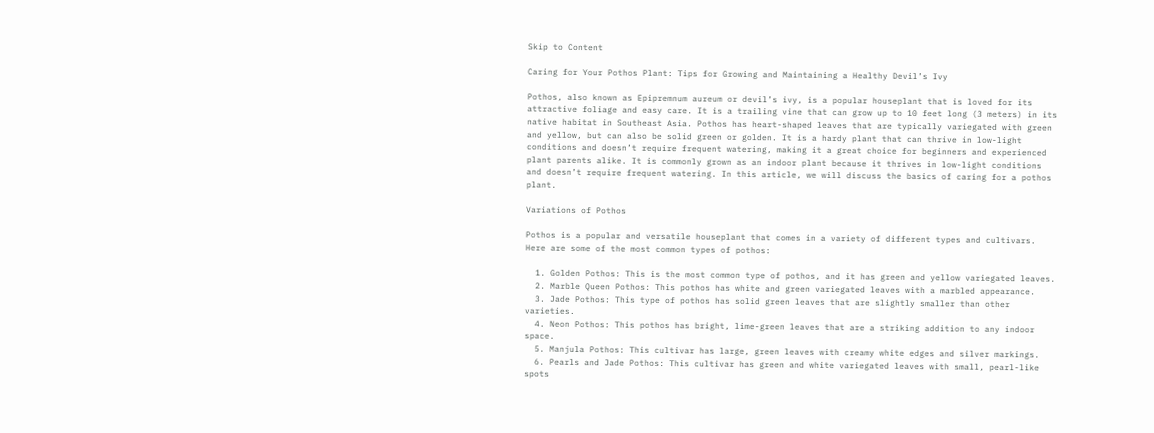Skip to Content

Caring for Your Pothos Plant: Tips for Growing and Maintaining a Healthy Devil’s Ivy

Pothos, also known as Epipremnum aureum or devil’s ivy, is a popular houseplant that is loved for its attractive foliage and easy care. It is a trailing vine that can grow up to 10 feet long (3 meters) in its native habitat in Southeast Asia. Pothos has heart-shaped leaves that are typically variegated with green and yellow, but can also be solid green or golden. It is a hardy plant that can thrive in low-light conditions and doesn’t require frequent watering, making it a great choice for beginners and experienced plant parents alike. It is commonly grown as an indoor plant because it thrives in low-light conditions and doesn’t require frequent watering. In this article, we will discuss the basics of caring for a pothos plant.

Variations of Pothos

Pothos is a popular and versatile houseplant that comes in a variety of different types and cultivars. Here are some of the most common types of pothos:

  1. Golden Pothos: This is the most common type of pothos, and it has green and yellow variegated leaves.
  2. Marble Queen Pothos: This pothos has white and green variegated leaves with a marbled appearance.
  3. Jade Pothos: This type of pothos has solid green leaves that are slightly smaller than other varieties.
  4. Neon Pothos: This pothos has bright, lime-green leaves that are a striking addition to any indoor space.
  5. Manjula Pothos: This cultivar has large, green leaves with creamy white edges and silver markings.
  6. Pearls and Jade Pothos: This cultivar has green and white variegated leaves with small, pearl-like spots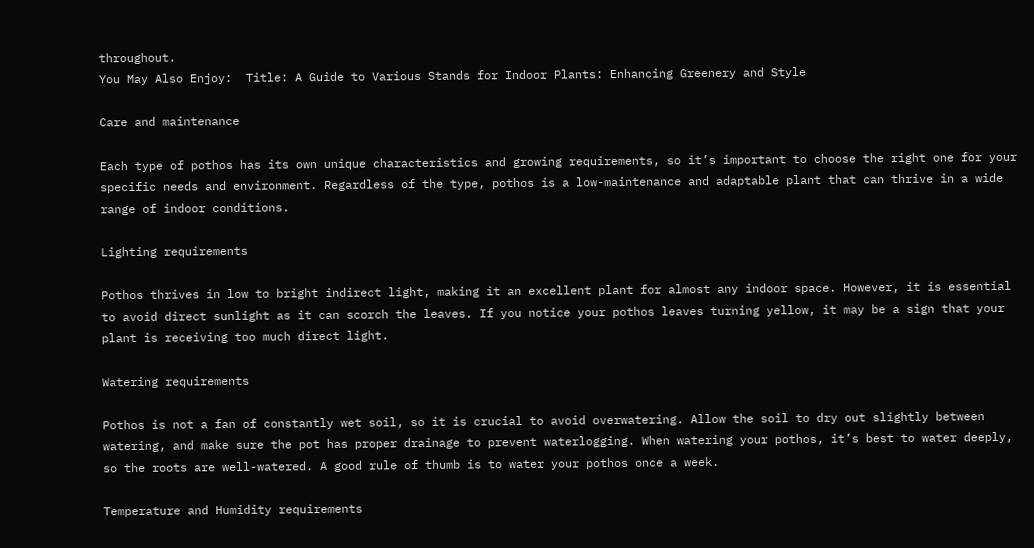throughout.
You May Also Enjoy:  Title: A Guide to Various Stands for Indoor Plants: Enhancing Greenery and Style

Care and maintenance

Each type of pothos has its own unique characteristics and growing requirements, so it’s important to choose the right one for your specific needs and environment. Regardless of the type, pothos is a low-maintenance and adaptable plant that can thrive in a wide range of indoor conditions.

Lighting requirements

Pothos thrives in low to bright indirect light, making it an excellent plant for almost any indoor space. However, it is essential to avoid direct sunlight as it can scorch the leaves. If you notice your pothos leaves turning yellow, it may be a sign that your plant is receiving too much direct light.

Watering requirements

Pothos is not a fan of constantly wet soil, so it is crucial to avoid overwatering. Allow the soil to dry out slightly between watering, and make sure the pot has proper drainage to prevent waterlogging. When watering your pothos, it’s best to water deeply, so the roots are well-watered. A good rule of thumb is to water your pothos once a week.

Temperature and Humidity requirements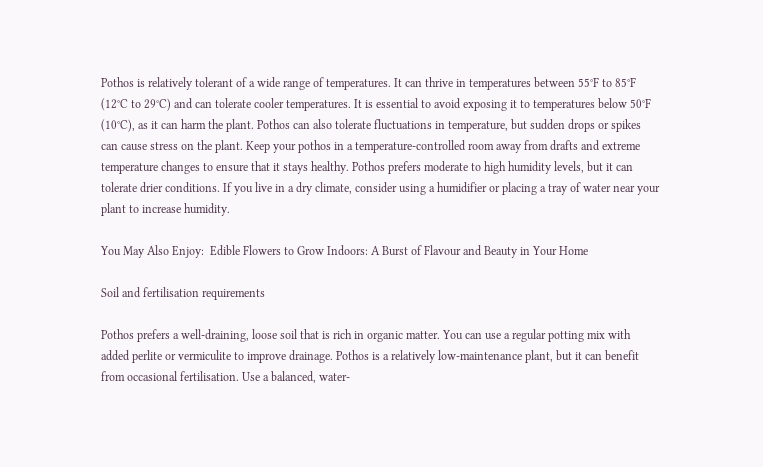Pothos is relatively tolerant of a wide range of temperatures. It can thrive in temperatures between 55°F to 85°F (12°C to 29°C) and can tolerate cooler temperatures. It is essential to avoid exposing it to temperatures below 50°F (10°C), as it can harm the plant. Pothos can also tolerate fluctuations in temperature, but sudden drops or spikes can cause stress on the plant. Keep your pothos in a temperature-controlled room away from drafts and extreme temperature changes to ensure that it stays healthy. Pothos prefers moderate to high humidity levels, but it can tolerate drier conditions. If you live in a dry climate, consider using a humidifier or placing a tray of water near your plant to increase humidity.

You May Also Enjoy:  Edible Flowers to Grow Indoors: A Burst of Flavour and Beauty in Your Home

Soil and fertilisation requirements

Pothos prefers a well-draining, loose soil that is rich in organic matter. You can use a regular potting mix with added perlite or vermiculite to improve drainage. Pothos is a relatively low-maintenance plant, but it can benefit from occasional fertilisation. Use a balanced, water-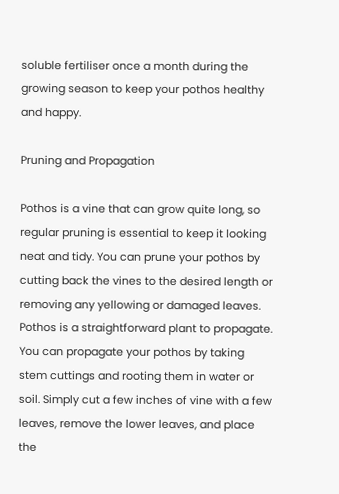soluble fertiliser once a month during the growing season to keep your pothos healthy and happy.

Pruning and Propagation

Pothos is a vine that can grow quite long, so regular pruning is essential to keep it looking neat and tidy. You can prune your pothos by cutting back the vines to the desired length or removing any yellowing or damaged leaves. Pothos is a straightforward plant to propagate. You can propagate your pothos by taking stem cuttings and rooting them in water or soil. Simply cut a few inches of vine with a few leaves, remove the lower leaves, and place the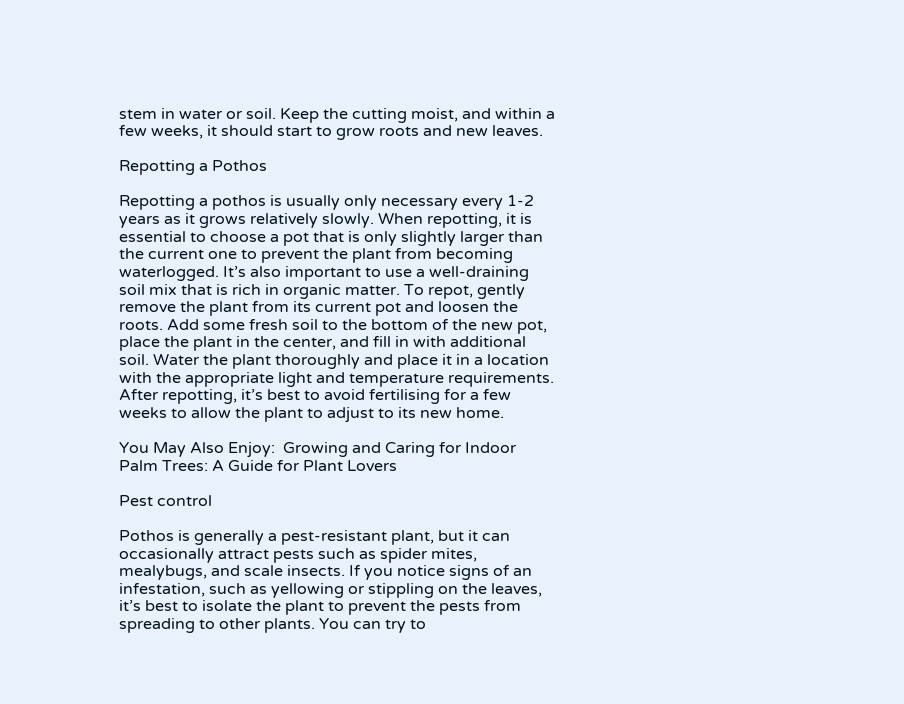stem in water or soil. Keep the cutting moist, and within a few weeks, it should start to grow roots and new leaves.

Repotting a Pothos

Repotting a pothos is usually only necessary every 1-2 years as it grows relatively slowly. When repotting, it is essential to choose a pot that is only slightly larger than the current one to prevent the plant from becoming waterlogged. It’s also important to use a well-draining soil mix that is rich in organic matter. To repot, gently remove the plant from its current pot and loosen the roots. Add some fresh soil to the bottom of the new pot, place the plant in the center, and fill in with additional soil. Water the plant thoroughly and place it in a location with the appropriate light and temperature requirements. After repotting, it’s best to avoid fertilising for a few weeks to allow the plant to adjust to its new home.

You May Also Enjoy:  Growing and Caring for Indoor Palm Trees: A Guide for Plant Lovers

Pest control

Pothos is generally a pest-resistant plant, but it can occasionally attract pests such as spider mites, mealybugs, and scale insects. If you notice signs of an infestation, such as yellowing or stippling on the leaves, it’s best to isolate the plant to prevent the pests from spreading to other plants. You can try to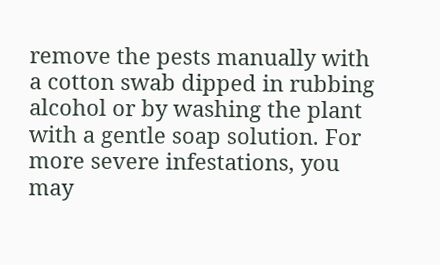remove the pests manually with a cotton swab dipped in rubbing alcohol or by washing the plant with a gentle soap solution. For more severe infestations, you may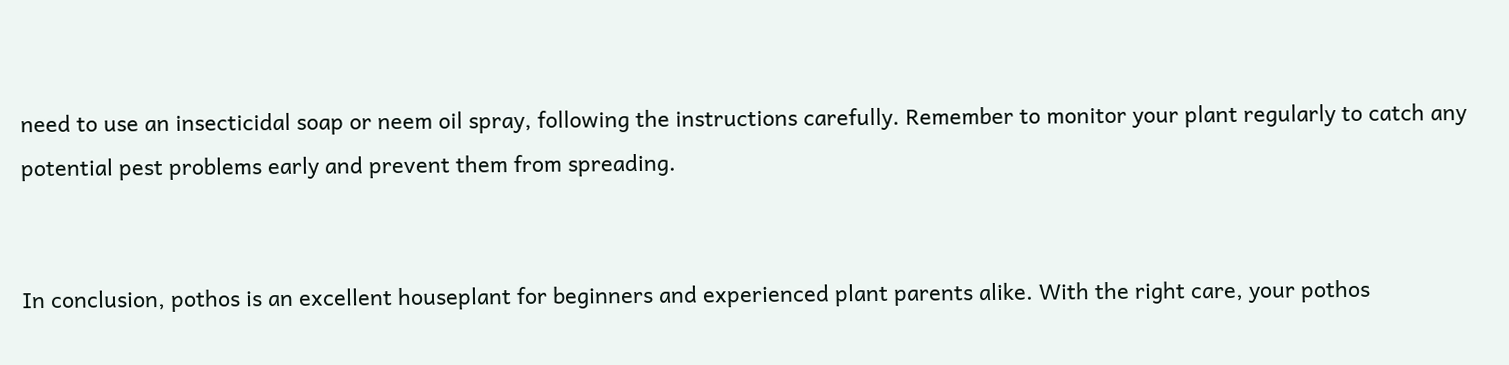need to use an insecticidal soap or neem oil spray, following the instructions carefully. Remember to monitor your plant regularly to catch any potential pest problems early and prevent them from spreading.


In conclusion, pothos is an excellent houseplant for beginners and experienced plant parents alike. With the right care, your pothos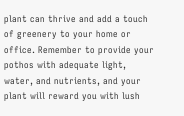plant can thrive and add a touch of greenery to your home or office. Remember to provide your pothos with adequate light, water, and nutrients, and your plant will reward you with lush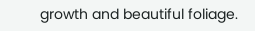growth and beautiful foliage.